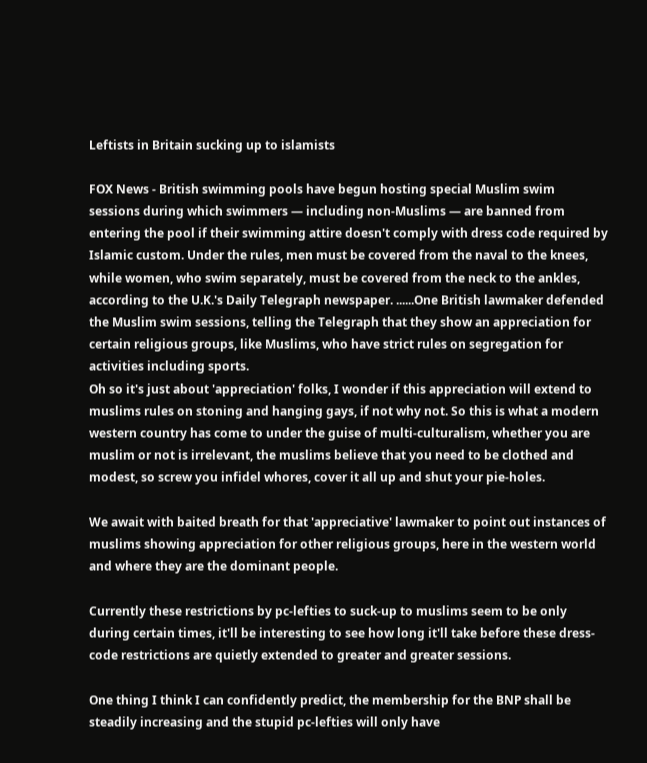Leftists in Britain sucking up to islamists

FOX News - British swimming pools have begun hosting special Muslim swim sessions during which swimmers — including non-Muslims — are banned from entering the pool if their swimming attire doesn't comply with dress code required by Islamic custom. Under the rules, men must be covered from the naval to the knees, while women, who swim separately, must be covered from the neck to the ankles, according to the U.K.'s Daily Telegraph newspaper. ......One British lawmaker defended the Muslim swim sessions, telling the Telegraph that they show an appreciation for certain religious groups, like Muslims, who have strict rules on segregation for activities including sports.
Oh so it's just about 'appreciation' folks, I wonder if this appreciation will extend to muslims rules on stoning and hanging gays, if not why not. So this is what a modern western country has come to under the guise of multi-culturalism, whether you are muslim or not is irrelevant, the muslims believe that you need to be clothed and modest, so screw you infidel whores, cover it all up and shut your pie-holes.

We await with baited breath for that 'appreciative' lawmaker to point out instances of muslims showing appreciation for other religious groups, here in the western world and where they are the dominant people.

Currently these restrictions by pc-lefties to suck-up to muslims seem to be only during certain times, it'll be interesting to see how long it'll take before these dress-code restrictions are quietly extended to greater and greater sessions.

One thing I think I can confidently predict, the membership for the BNP shall be steadily increasing and the stupid pc-lefties will only have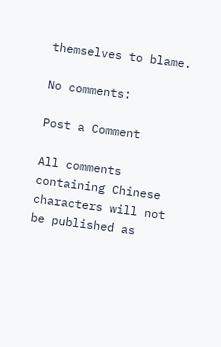themselves to blame.

No comments:

Post a Comment

All comments containing Chinese characters will not be published as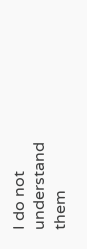I do not understand them